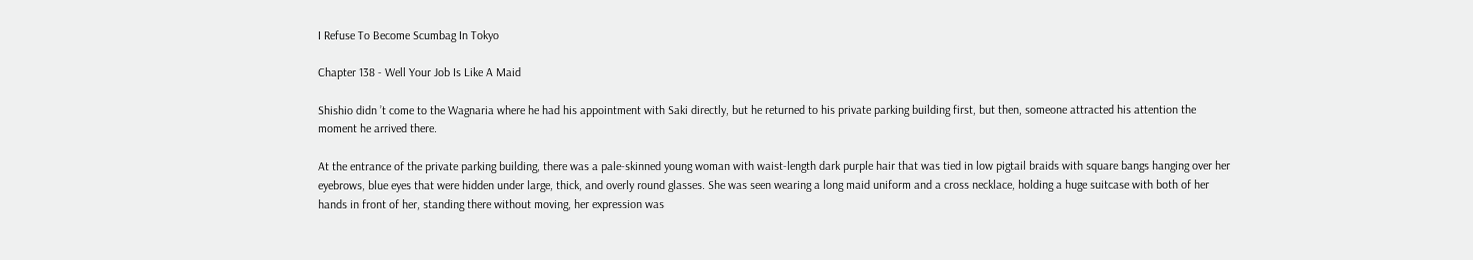I Refuse To Become Scumbag In Tokyo

Chapter 138 - Well Your Job Is Like A Maid

Shishio didn ’t come to the Wagnaria where he had his appointment with Saki directly, but he returned to his private parking building first, but then, someone attracted his attention the moment he arrived there.

At the entrance of the private parking building, there was a pale-skinned young woman with waist-length dark purple hair that was tied in low pigtail braids with square bangs hanging over her eyebrows, blue eyes that were hidden under large, thick, and overly round glasses. She was seen wearing a long maid uniform and a cross necklace, holding a huge suitcase with both of her hands in front of her, standing there without moving, her expression was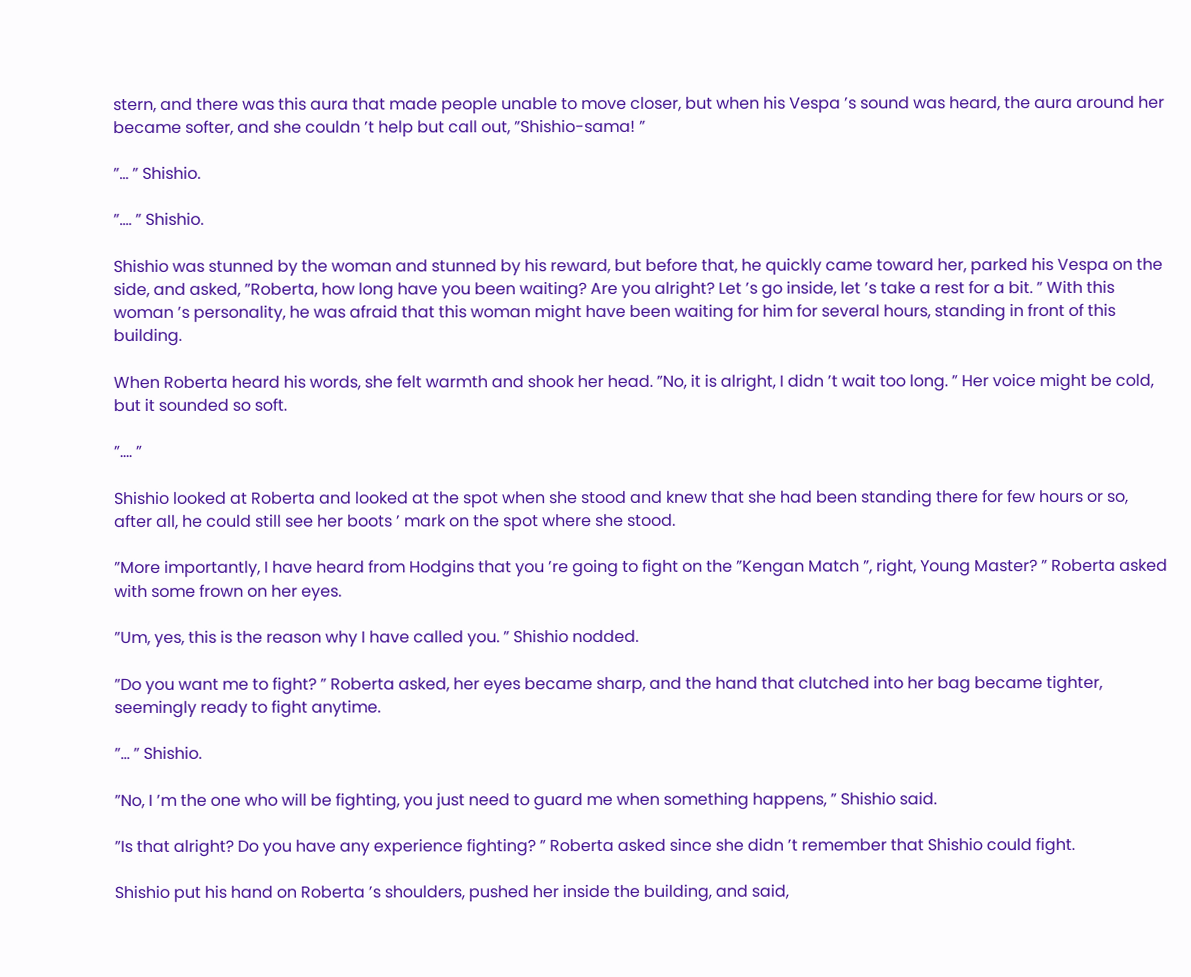stern, and there was this aura that made people unable to move closer, but when his Vespa ’s sound was heard, the aura around her became softer, and she couldn ’t help but call out, ”Shishio-sama! ”

”… ” Shishio.

”…. ” Shishio.

Shishio was stunned by the woman and stunned by his reward, but before that, he quickly came toward her, parked his Vespa on the side, and asked, ”Roberta, how long have you been waiting? Are you alright? Let ’s go inside, let ’s take a rest for a bit. ” With this woman ’s personality, he was afraid that this woman might have been waiting for him for several hours, standing in front of this building.

When Roberta heard his words, she felt warmth and shook her head. ”No, it is alright, I didn ’t wait too long. ” Her voice might be cold, but it sounded so soft.

”…. ”

Shishio looked at Roberta and looked at the spot when she stood and knew that she had been standing there for few hours or so, after all, he could still see her boots ’ mark on the spot where she stood.

”More importantly, I have heard from Hodgins that you ’re going to fight on the ”Kengan Match ”, right, Young Master? ” Roberta asked with some frown on her eyes.

”Um, yes, this is the reason why I have called you. ” Shishio nodded.

”Do you want me to fight? ” Roberta asked, her eyes became sharp, and the hand that clutched into her bag became tighter, seemingly ready to fight anytime.

”… ” Shishio.

”No, I ’m the one who will be fighting, you just need to guard me when something happens, ” Shishio said.

”Is that alright? Do you have any experience fighting? ” Roberta asked since she didn ’t remember that Shishio could fight.

Shishio put his hand on Roberta ’s shoulders, pushed her inside the building, and said,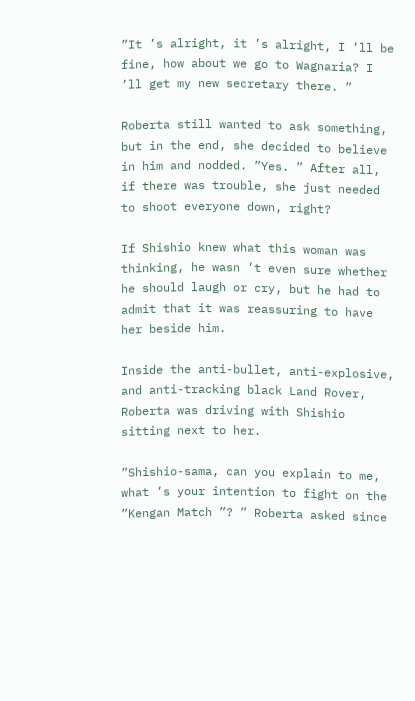”It ’s alright, it ’s alright, I ’ll be fine, how about we go to Wagnaria? I ’ll get my new secretary there. ”

Roberta still wanted to ask something, but in the end, she decided to believe in him and nodded. ”Yes. ” After all, if there was trouble, she just needed to shoot everyone down, right?

If Shishio knew what this woman was thinking, he wasn ’t even sure whether he should laugh or cry, but he had to admit that it was reassuring to have her beside him.

Inside the anti-bullet, anti-explosive, and anti-tracking black Land Rover, Roberta was driving with Shishio sitting next to her.

”Shishio-sama, can you explain to me, what ’s your intention to fight on the ”Kengan Match ”? ” Roberta asked since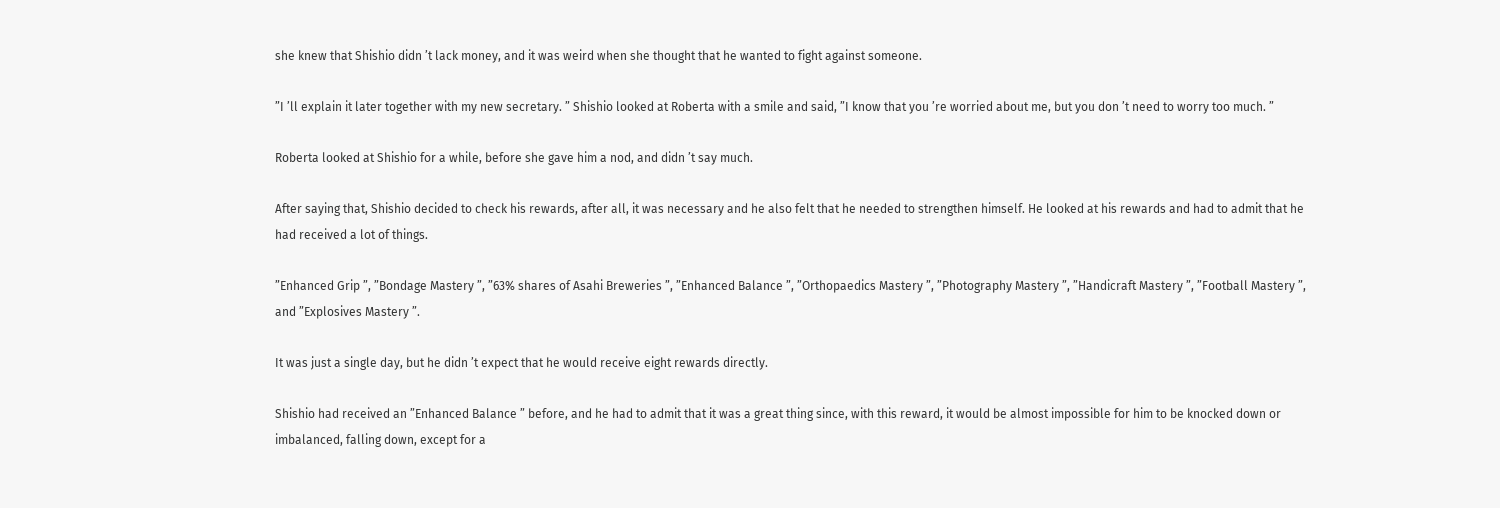she knew that Shishio didn ’t lack money, and it was weird when she thought that he wanted to fight against someone.

”I ’ll explain it later together with my new secretary. ” Shishio looked at Roberta with a smile and said, ”I know that you ’re worried about me, but you don ’t need to worry too much. ”

Roberta looked at Shishio for a while, before she gave him a nod, and didn ’t say much.

After saying that, Shishio decided to check his rewards, after all, it was necessary and he also felt that he needed to strengthen himself. He looked at his rewards and had to admit that he had received a lot of things.

”Enhanced Grip ”, ”Bondage Mastery ”, ”63% shares of Asahi Breweries ”, ”Enhanced Balance ”, ”Orthopaedics Mastery ”, ”Photography Mastery ”, ”Handicraft Mastery ”, ”Football Mastery ”, and ”Explosives Mastery ”.

It was just a single day, but he didn ’t expect that he would receive eight rewards directly.

Shishio had received an ”Enhanced Balance ” before, and he had to admit that it was a great thing since, with this reward, it would be almost impossible for him to be knocked down or imbalanced, falling down, except for a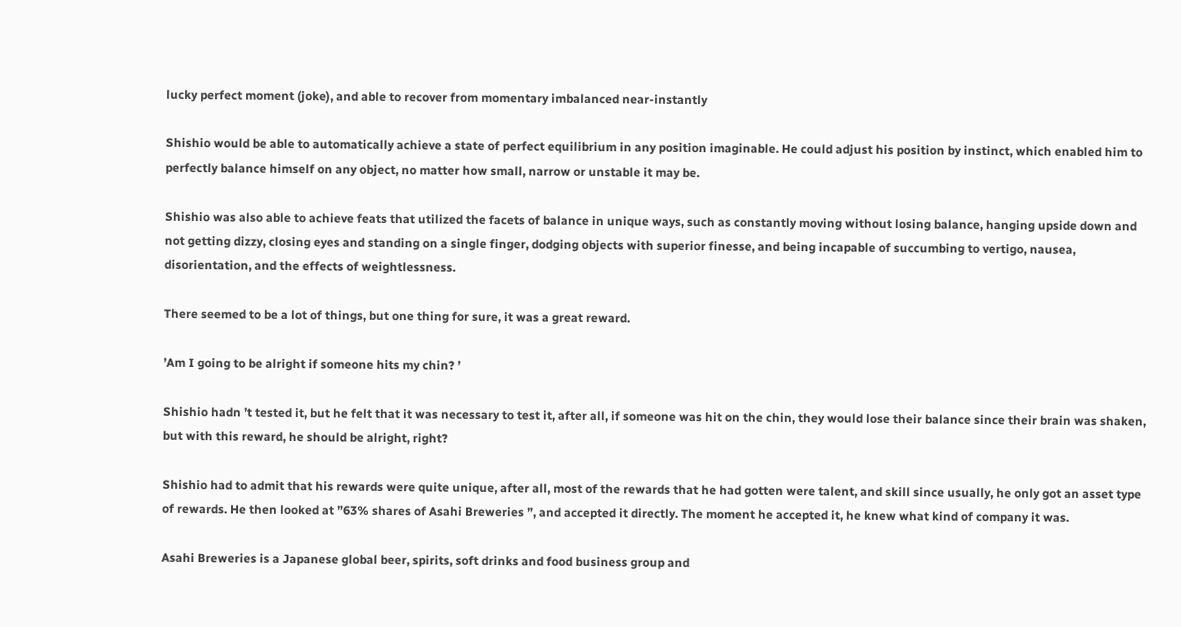lucky perfect moment (joke), and able to recover from momentary imbalanced near-instantly

Shishio would be able to automatically achieve a state of perfect equilibrium in any position imaginable. He could adjust his position by instinct, which enabled him to perfectly balance himself on any object, no matter how small, narrow or unstable it may be.

Shishio was also able to achieve feats that utilized the facets of balance in unique ways, such as constantly moving without losing balance, hanging upside down and not getting dizzy, closing eyes and standing on a single finger, dodging objects with superior finesse, and being incapable of succumbing to vertigo, nausea, disorientation, and the effects of weightlessness.

There seemed to be a lot of things, but one thing for sure, it was a great reward.

’Am I going to be alright if someone hits my chin? ’

Shishio hadn ’t tested it, but he felt that it was necessary to test it, after all, if someone was hit on the chin, they would lose their balance since their brain was shaken, but with this reward, he should be alright, right?

Shishio had to admit that his rewards were quite unique, after all, most of the rewards that he had gotten were talent, and skill since usually, he only got an asset type of rewards. He then looked at ”63% shares of Asahi Breweries ”, and accepted it directly. The moment he accepted it, he knew what kind of company it was.

Asahi Breweries is a Japanese global beer, spirits, soft drinks and food business group and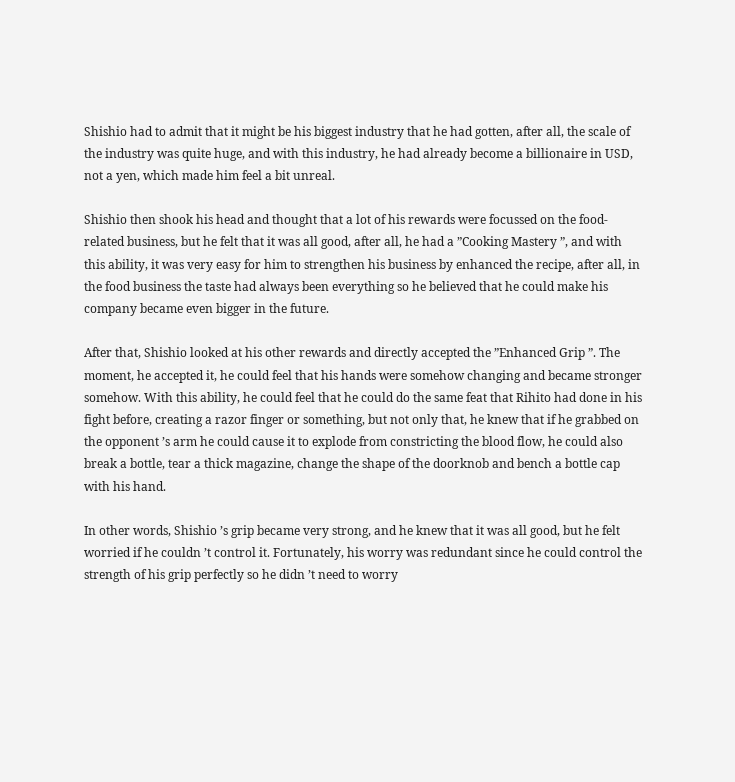Shishio had to admit that it might be his biggest industry that he had gotten, after all, the scale of the industry was quite huge, and with this industry, he had already become a billionaire in USD, not a yen, which made him feel a bit unreal.

Shishio then shook his head and thought that a lot of his rewards were focussed on the food-related business, but he felt that it was all good, after all, he had a ”Cooking Mastery ”, and with this ability, it was very easy for him to strengthen his business by enhanced the recipe, after all, in the food business the taste had always been everything so he believed that he could make his company became even bigger in the future.

After that, Shishio looked at his other rewards and directly accepted the ”Enhanced Grip ”. The moment, he accepted it, he could feel that his hands were somehow changing and became stronger somehow. With this ability, he could feel that he could do the same feat that Rihito had done in his fight before, creating a razor finger or something, but not only that, he knew that if he grabbed on the opponent ’s arm he could cause it to explode from constricting the blood flow, he could also break a bottle, tear a thick magazine, change the shape of the doorknob and bench a bottle cap with his hand.

In other words, Shishio ’s grip became very strong, and he knew that it was all good, but he felt worried if he couldn ’t control it. Fortunately, his worry was redundant since he could control the strength of his grip perfectly so he didn ’t need to worry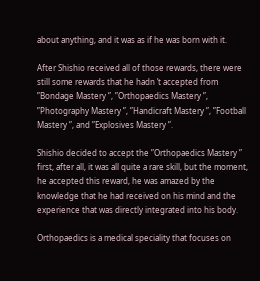about anything, and it was as if he was born with it.

After Shishio received all of those rewards, there were still some rewards that he hadn ’t accepted from ”Bondage Mastery ”, ”Orthopaedics Mastery ”, ”Photography Mastery ”, ”Handicraft Mastery ”, ”Football Mastery ”, and ”Explosives Mastery ”.

Shishio decided to accept the ”Orthopaedics Mastery ” first, after all, it was all quite a rare skill, but the moment, he accepted this reward, he was amazed by the knowledge that he had received on his mind and the experience that was directly integrated into his body.

Orthopaedics is a medical speciality that focuses on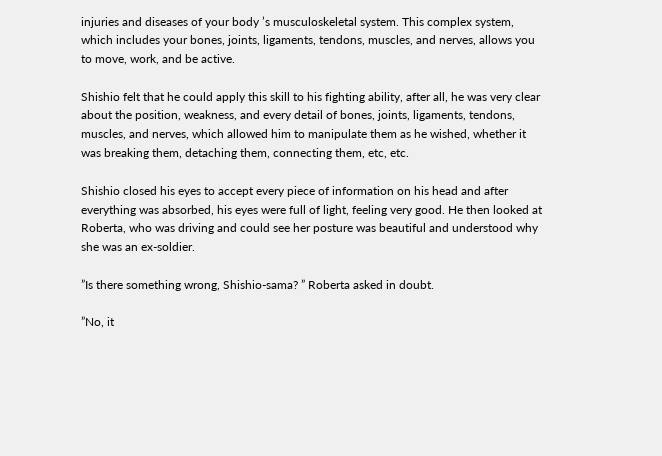injuries and diseases of your body ’s musculoskeletal system. This complex system, which includes your bones, joints, ligaments, tendons, muscles, and nerves, allows you to move, work, and be active.

Shishio felt that he could apply this skill to his fighting ability, after all, he was very clear about the position, weakness, and every detail of bones, joints, ligaments, tendons, muscles, and nerves, which allowed him to manipulate them as he wished, whether it was breaking them, detaching them, connecting them, etc, etc.

Shishio closed his eyes to accept every piece of information on his head and after everything was absorbed, his eyes were full of light, feeling very good. He then looked at Roberta, who was driving and could see her posture was beautiful and understood why she was an ex-soldier.

”Is there something wrong, Shishio-sama? ” Roberta asked in doubt.

”No, it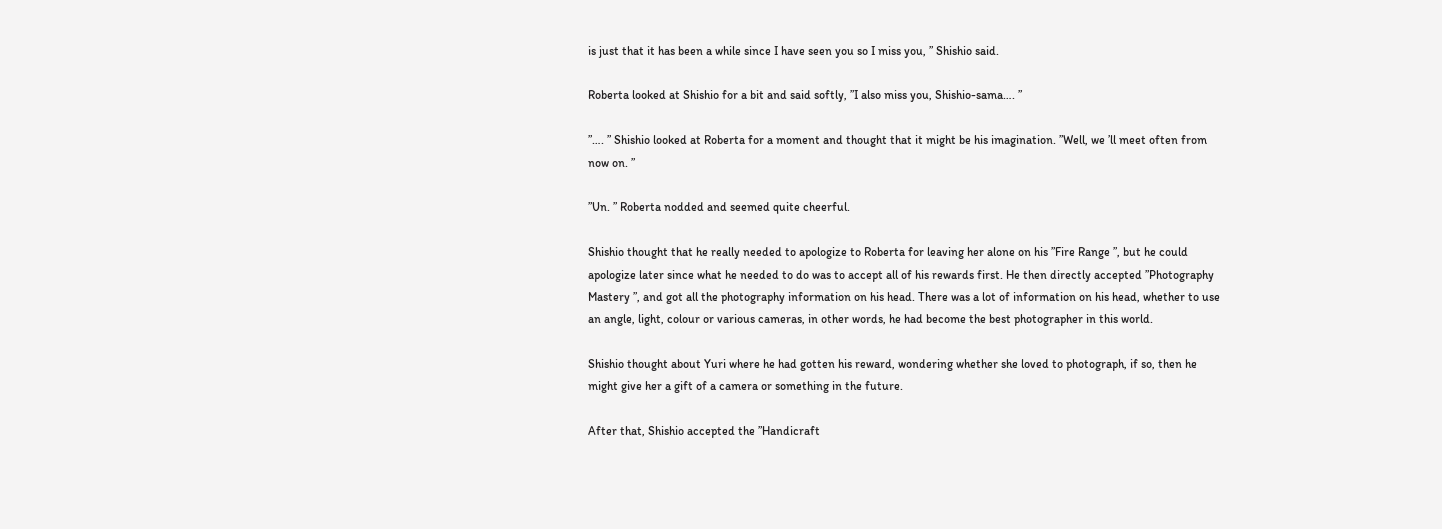is just that it has been a while since I have seen you so I miss you, ” Shishio said.

Roberta looked at Shishio for a bit and said softly, ”I also miss you, Shishio-sama…. ”

”…. ” Shishio looked at Roberta for a moment and thought that it might be his imagination. ”Well, we ’ll meet often from now on. ”

”Un. ” Roberta nodded and seemed quite cheerful.

Shishio thought that he really needed to apologize to Roberta for leaving her alone on his ”Fire Range ”, but he could apologize later since what he needed to do was to accept all of his rewards first. He then directly accepted ”Photography Mastery ”, and got all the photography information on his head. There was a lot of information on his head, whether to use an angle, light, colour or various cameras, in other words, he had become the best photographer in this world.

Shishio thought about Yuri where he had gotten his reward, wondering whether she loved to photograph, if so, then he might give her a gift of a camera or something in the future.

After that, Shishio accepted the ”Handicraft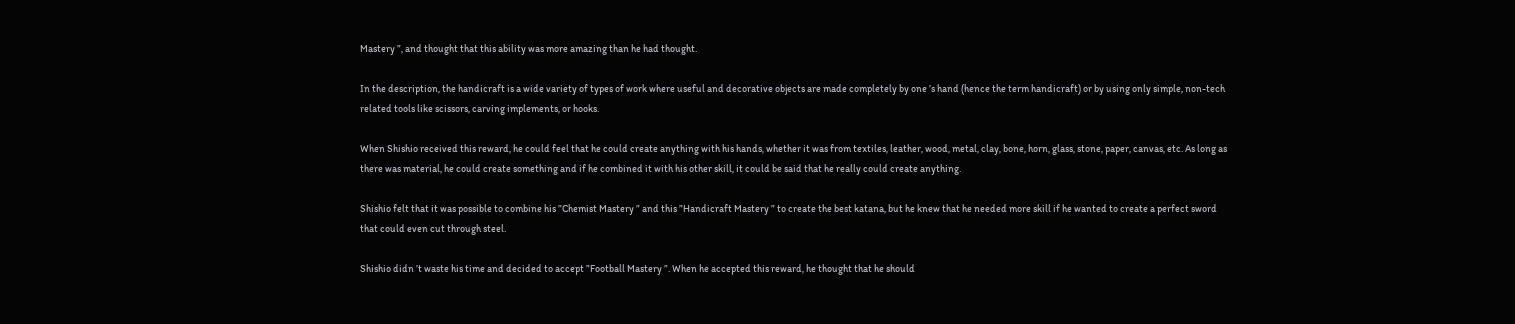Mastery ”, and thought that this ability was more amazing than he had thought.

In the description, the handicraft is a wide variety of types of work where useful and decorative objects are made completely by one ’s hand (hence the term handicraft) or by using only simple, non-tech related tools like scissors, carving implements, or hooks.

When Shishio received this reward, he could feel that he could create anything with his hands, whether it was from textiles, leather, wood, metal, clay, bone, horn, glass, stone, paper, canvas, etc. As long as there was material, he could create something and if he combined it with his other skill, it could be said that he really could create anything.

Shishio felt that it was possible to combine his ”Chemist Mastery ” and this ”Handicraft Mastery ” to create the best katana, but he knew that he needed more skill if he wanted to create a perfect sword that could even cut through steel.

Shishio didn ’t waste his time and decided to accept ”Football Mastery ”. When he accepted this reward, he thought that he should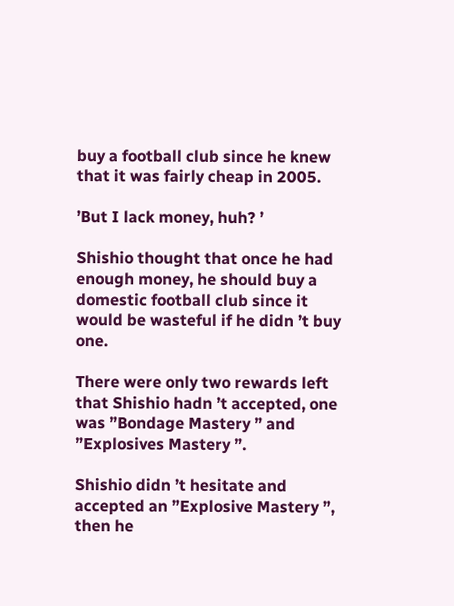buy a football club since he knew that it was fairly cheap in 2005.

’But I lack money, huh? ’

Shishio thought that once he had enough money, he should buy a domestic football club since it would be wasteful if he didn ’t buy one.

There were only two rewards left that Shishio hadn ’t accepted, one was ”Bondage Mastery ” and ”Explosives Mastery ”.

Shishio didn ’t hesitate and accepted an ”Explosive Mastery ”, then he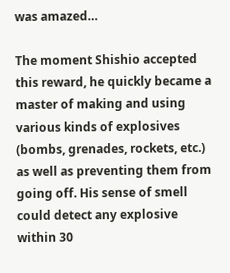was amazed…

The moment Shishio accepted this reward, he quickly became a master of making and using various kinds of explosives (bombs, grenades, rockets, etc.) as well as preventing them from going off. His sense of smell could detect any explosive within 30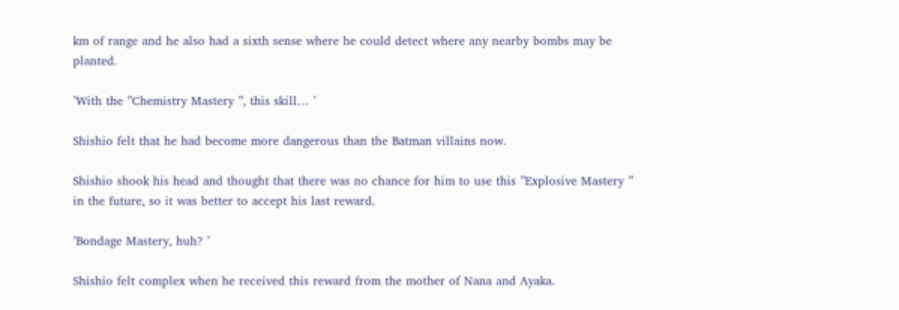km of range and he also had a sixth sense where he could detect where any nearby bombs may be planted.

’With the ”Chemistry Mastery ”, this skill… ’

Shishio felt that he had become more dangerous than the Batman villains now.

Shishio shook his head and thought that there was no chance for him to use this ”Explosive Mastery ” in the future, so it was better to accept his last reward.

’Bondage Mastery, huh? ’

Shishio felt complex when he received this reward from the mother of Nana and Ayaka.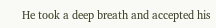He took a deep breath and accepted his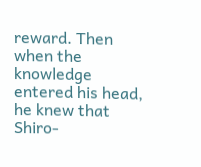reward. Then when the knowledge entered his head, he knew that Shiro-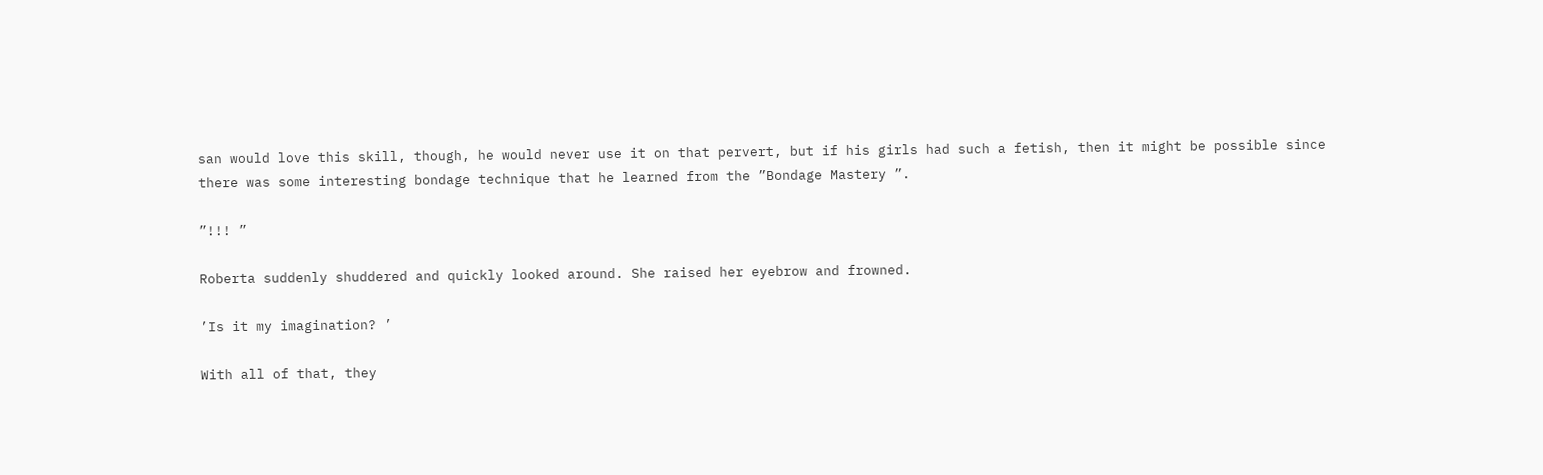san would love this skill, though, he would never use it on that pervert, but if his girls had such a fetish, then it might be possible since there was some interesting bondage technique that he learned from the ”Bondage Mastery ”.

”!!! ”

Roberta suddenly shuddered and quickly looked around. She raised her eyebrow and frowned.

’Is it my imagination? ’

With all of that, they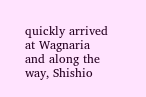quickly arrived at Wagnaria and along the way, Shishio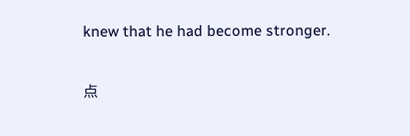knew that he had become stronger.

点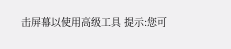击屏幕以使用高级工具 提示:您可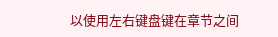以使用左右键盘键在章节之间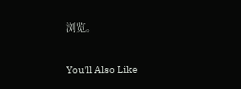浏览。

You'll Also Like